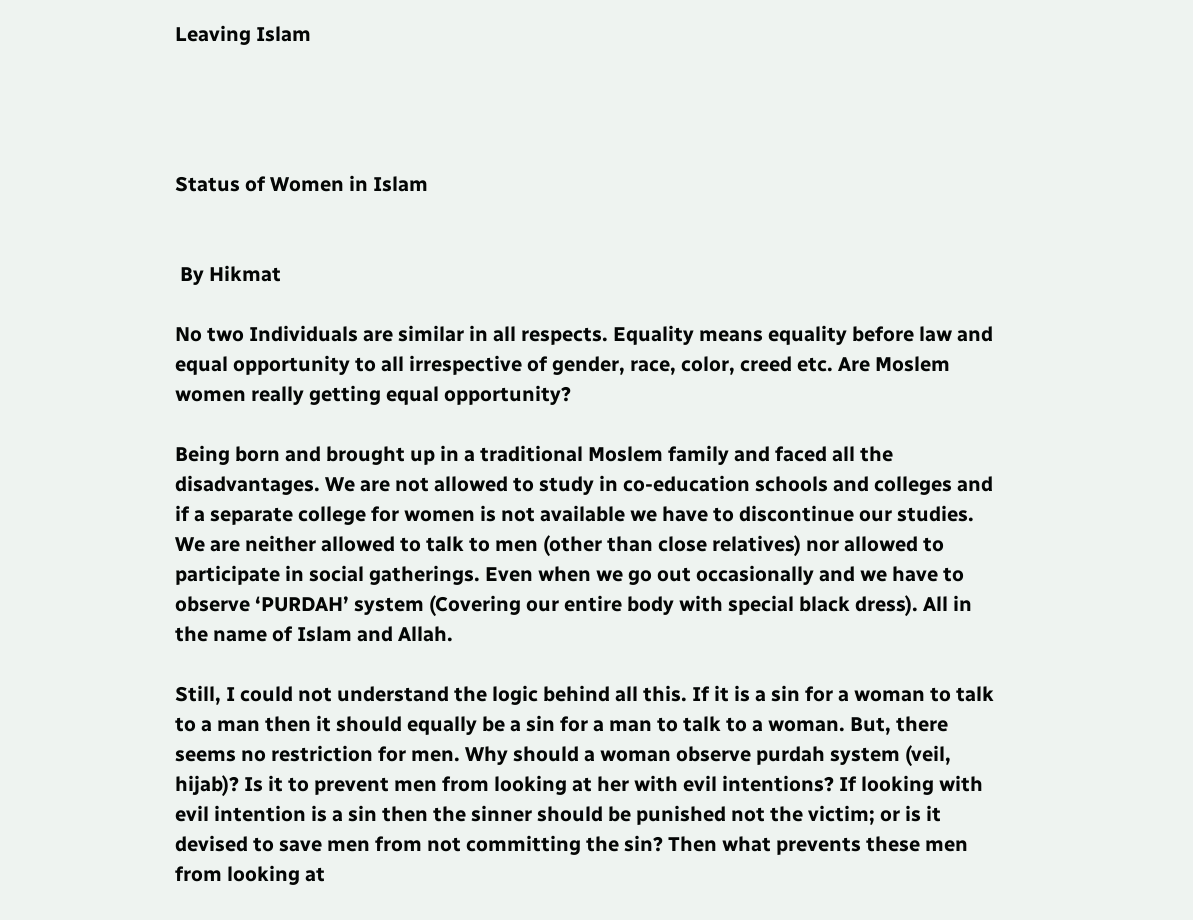Leaving Islam




Status of Women in Islam


 By Hikmat

No two Individuals are similar in all respects. Equality means equality before law and equal opportunity to all irrespective of gender, race, color, creed etc. Are Moslem women really getting equal opportunity?

Being born and brought up in a traditional Moslem family and faced all the disadvantages. We are not allowed to study in co-education schools and colleges and if a separate college for women is not available we have to discontinue our studies. We are neither allowed to talk to men (other than close relatives) nor allowed to participate in social gatherings. Even when we go out occasionally and we have to observe ‘PURDAH’ system (Covering our entire body with special black dress). All in the name of Islam and Allah.

Still, I could not understand the logic behind all this. If it is a sin for a woman to talk to a man then it should equally be a sin for a man to talk to a woman. But, there seems no restriction for men. Why should a woman observe purdah system (veil, hijab)? Is it to prevent men from looking at her with evil intentions? If looking with evil intention is a sin then the sinner should be punished not the victim; or is it devised to save men from not committing the sin? Then what prevents these men from looking at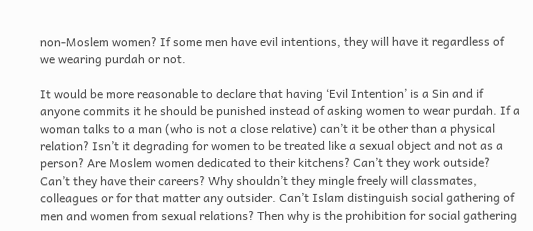non-Moslem women? If some men have evil intentions, they will have it regardless of we wearing purdah or not.

It would be more reasonable to declare that having ‘Evil Intention’ is a Sin and if anyone commits it he should be punished instead of asking women to wear purdah. If a woman talks to a man (who is not a close relative) can’t it be other than a physical relation? Isn’t it degrading for women to be treated like a sexual object and not as a person? Are Moslem women dedicated to their kitchens? Can’t they work outside? Can’t they have their careers? Why shouldn’t they mingle freely will classmates, colleagues or for that matter any outsider. Can’t Islam distinguish social gathering of men and women from sexual relations? Then why is the prohibition for social gathering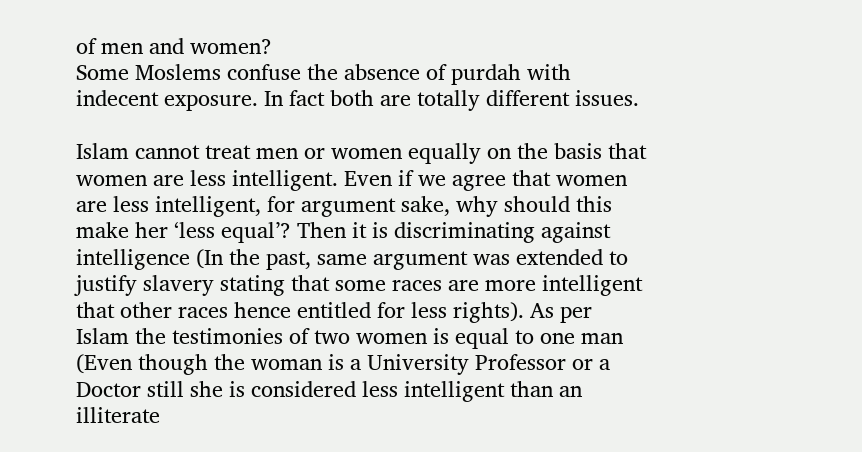of men and women?
Some Moslems confuse the absence of purdah with indecent exposure. In fact both are totally different issues.

Islam cannot treat men or women equally on the basis that women are less intelligent. Even if we agree that women are less intelligent, for argument sake, why should this make her ‘less equal’? Then it is discriminating against intelligence (In the past, same argument was extended to justify slavery stating that some races are more intelligent that other races hence entitled for less rights). As per Islam the testimonies of two women is equal to one man (Even though the woman is a University Professor or a Doctor still she is considered less intelligent than an illiterate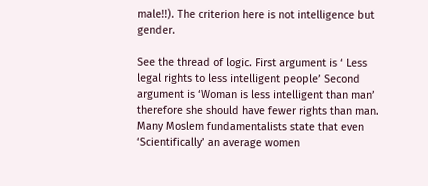male!!). The criterion here is not intelligence but gender.

See the thread of logic. First argument is ‘ Less legal rights to less intelligent people’ Second argument is ‘Woman is less intelligent than man’ therefore she should have fewer rights than man. Many Moslem fundamentalists state that even ‘Scientifically’ an average women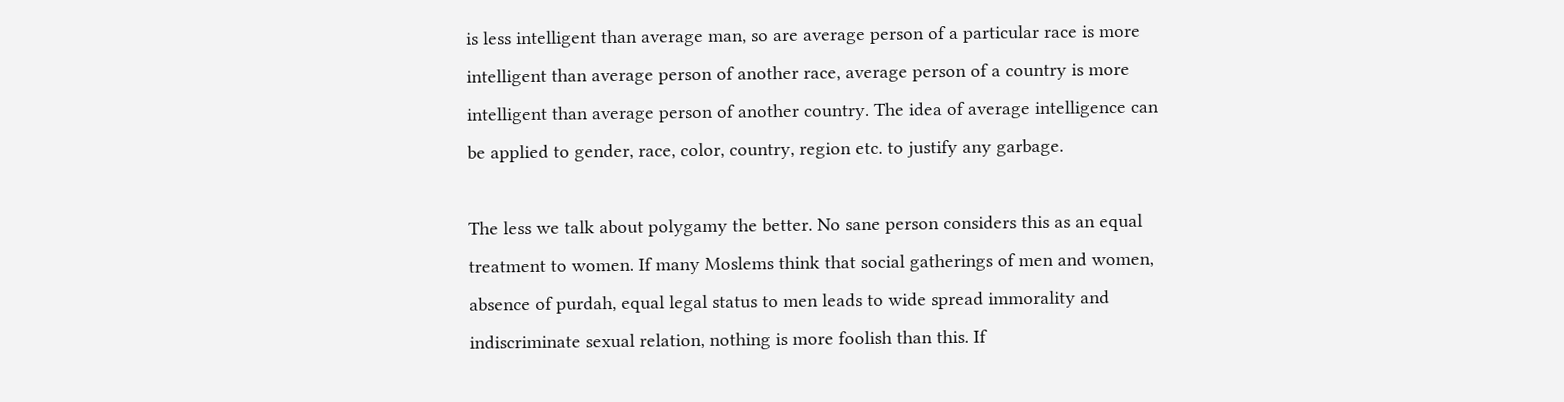is less intelligent than average man, so are average person of a particular race is more intelligent than average person of another race, average person of a country is more intelligent than average person of another country. The idea of average intelligence can be applied to gender, race, color, country, region etc. to justify any garbage.

The less we talk about polygamy the better. No sane person considers this as an equal treatment to women. If many Moslems think that social gatherings of men and women, absence of purdah, equal legal status to men leads to wide spread immorality and indiscriminate sexual relation, nothing is more foolish than this. If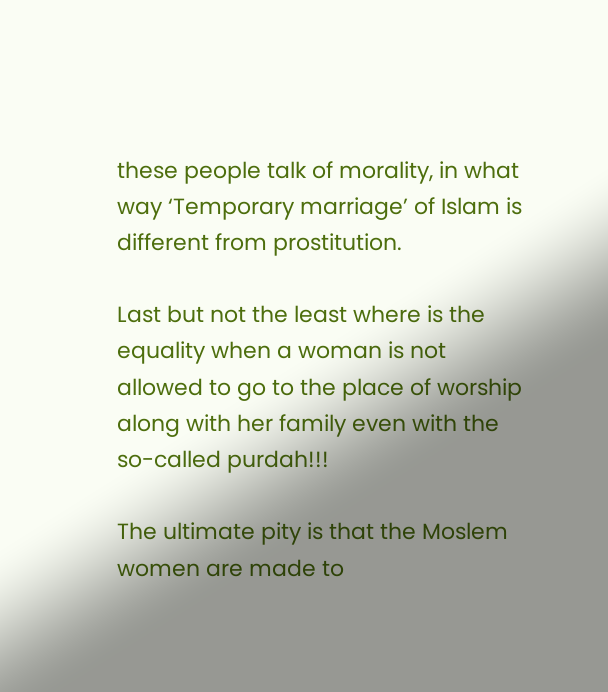these people talk of morality, in what way ‘Temporary marriage’ of Islam is different from prostitution.

Last but not the least where is the equality when a woman is not allowed to go to the place of worship along with her family even with the so-called purdah!!!

The ultimate pity is that the Moslem women are made to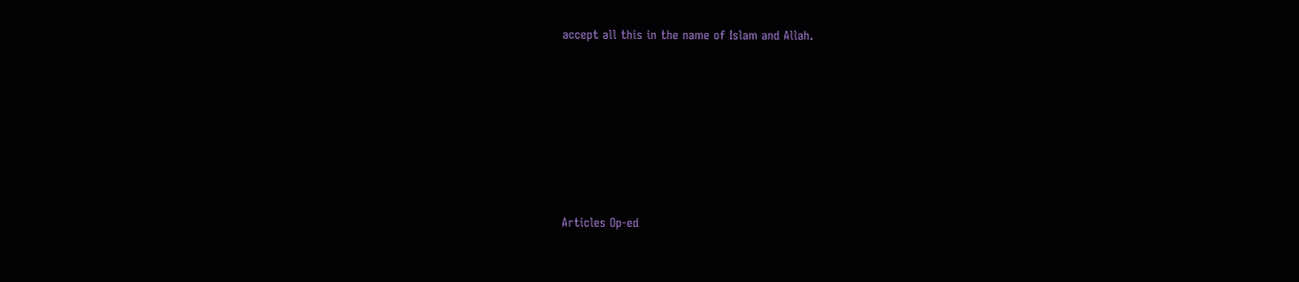accept all this in the name of Islam and Allah.









Articles Op-ed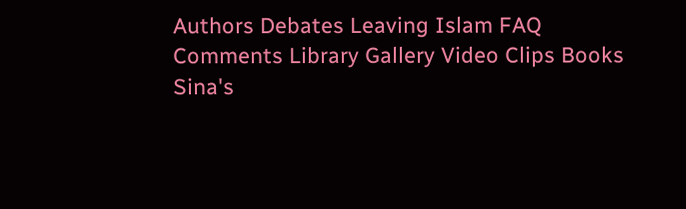Authors Debates Leaving Islam FAQ
Comments Library Gallery Video Clips Books Sina's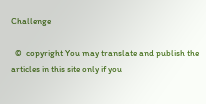Challenge

  ©  copyright You may translate and publish the articles in this site only if you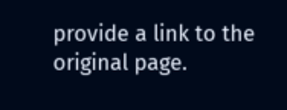provide a link to the original page.